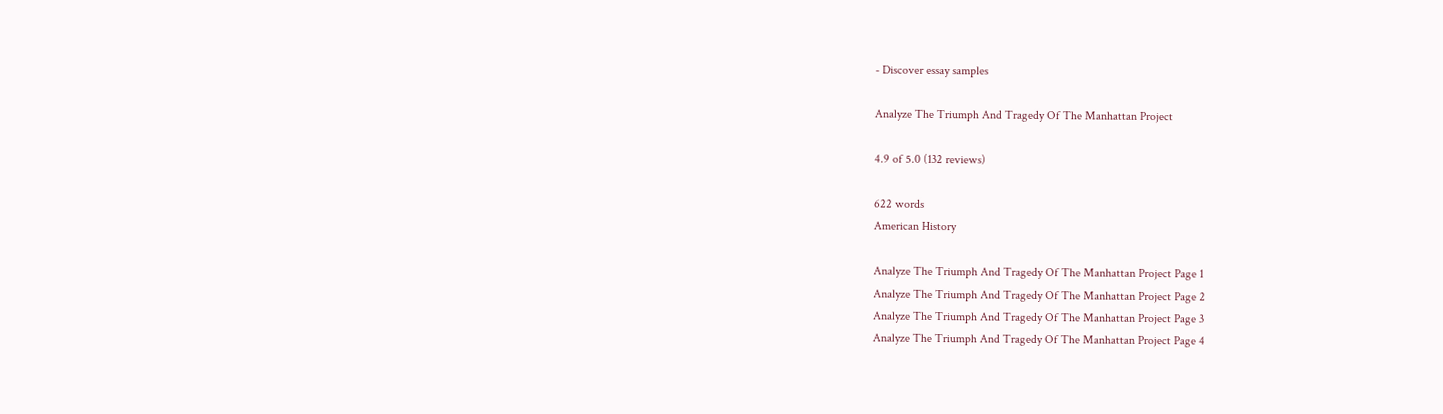- Discover essay samples

Analyze The Triumph And Tragedy Of The Manhattan Project

4.9 of 5.0 (132 reviews)

622 words
American History

Analyze The Triumph And Tragedy Of The Manhattan Project Page 1
Analyze The Triumph And Tragedy Of The Manhattan Project Page 2
Analyze The Triumph And Tragedy Of The Manhattan Project Page 3
Analyze The Triumph And Tragedy Of The Manhattan Project Page 4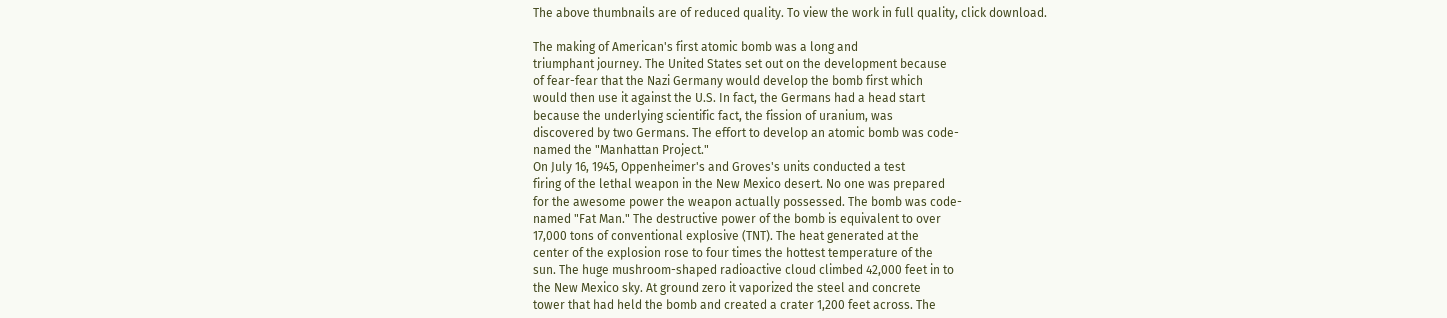The above thumbnails are of reduced quality. To view the work in full quality, click download.

The making of American's first atomic bomb was a long and
triumphant journey. The United States set out on the development because
of fear-fear that the Nazi Germany would develop the bomb first which
would then use it against the U.S. In fact, the Germans had a head start
because the underlying scientific fact, the fission of uranium, was
discovered by two Germans. The effort to develop an atomic bomb was code-
named the "Manhattan Project."
On July 16, 1945, Oppenheimer's and Groves's units conducted a test
firing of the lethal weapon in the New Mexico desert. No one was prepared
for the awesome power the weapon actually possessed. The bomb was code-
named "Fat Man." The destructive power of the bomb is equivalent to over
17,000 tons of conventional explosive (TNT). The heat generated at the
center of the explosion rose to four times the hottest temperature of the
sun. The huge mushroom-shaped radioactive cloud climbed 42,000 feet in to
the New Mexico sky. At ground zero it vaporized the steel and concrete
tower that had held the bomb and created a crater 1,200 feet across. The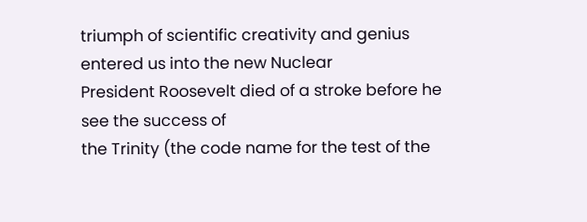triumph of scientific creativity and genius entered us into the new Nuclear
President Roosevelt died of a stroke before he see the success of
the Trinity (the code name for the test of the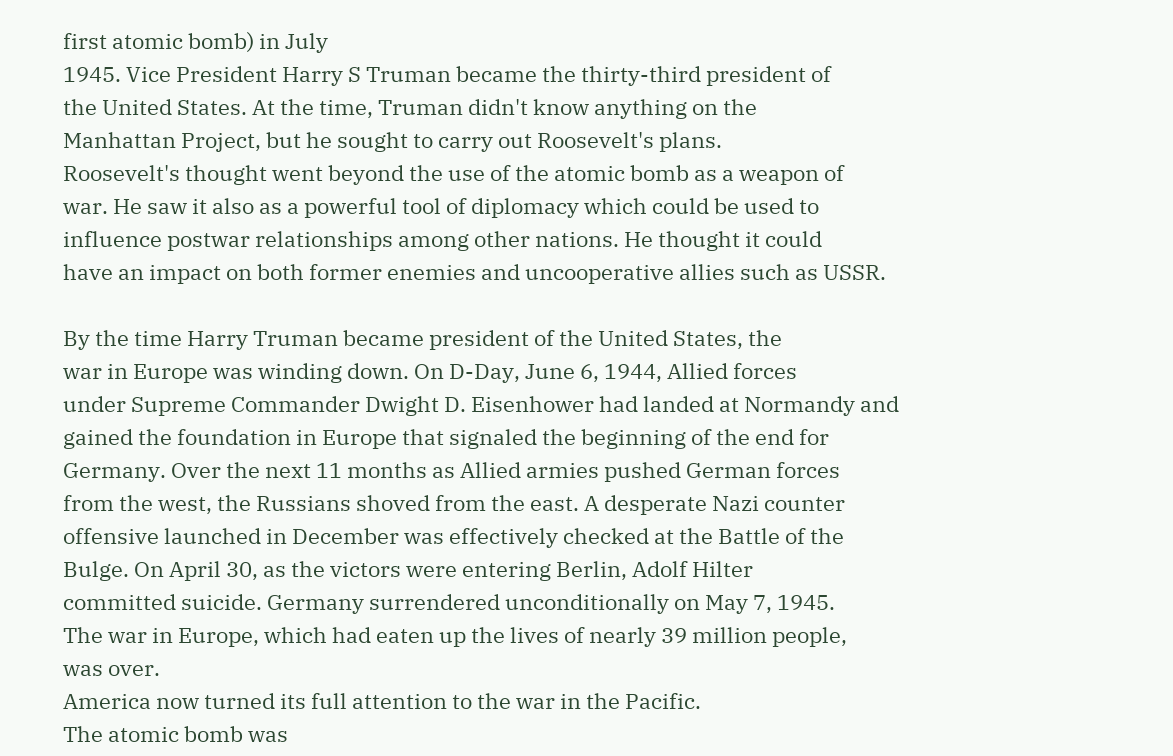first atomic bomb) in July
1945. Vice President Harry S Truman became the thirty-third president of
the United States. At the time, Truman didn't know anything on the
Manhattan Project, but he sought to carry out Roosevelt's plans.
Roosevelt's thought went beyond the use of the atomic bomb as a weapon of
war. He saw it also as a powerful tool of diplomacy which could be used to
influence postwar relationships among other nations. He thought it could
have an impact on both former enemies and uncooperative allies such as USSR.

By the time Harry Truman became president of the United States, the
war in Europe was winding down. On D-Day, June 6, 1944, Allied forces
under Supreme Commander Dwight D. Eisenhower had landed at Normandy and
gained the foundation in Europe that signaled the beginning of the end for
Germany. Over the next 11 months as Allied armies pushed German forces
from the west, the Russians shoved from the east. A desperate Nazi counter
offensive launched in December was effectively checked at the Battle of the
Bulge. On April 30, as the victors were entering Berlin, Adolf Hilter
committed suicide. Germany surrendered unconditionally on May 7, 1945.
The war in Europe, which had eaten up the lives of nearly 39 million people,
was over.
America now turned its full attention to the war in the Pacific.
The atomic bomb was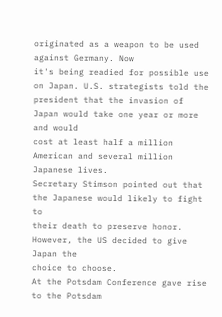originated as a weapon to be used against Germany. Now
it's being readied for possible use on Japan. U.S. strategists told the
president that the invasion of Japan would take one year or more and would
cost at least half a million American and several million Japanese lives.
Secretary Stimson pointed out that the Japanese would likely to fight to
their death to preserve honor. However, the US decided to give Japan the
choice to choose.
At the Potsdam Conference gave rise to the Potsdam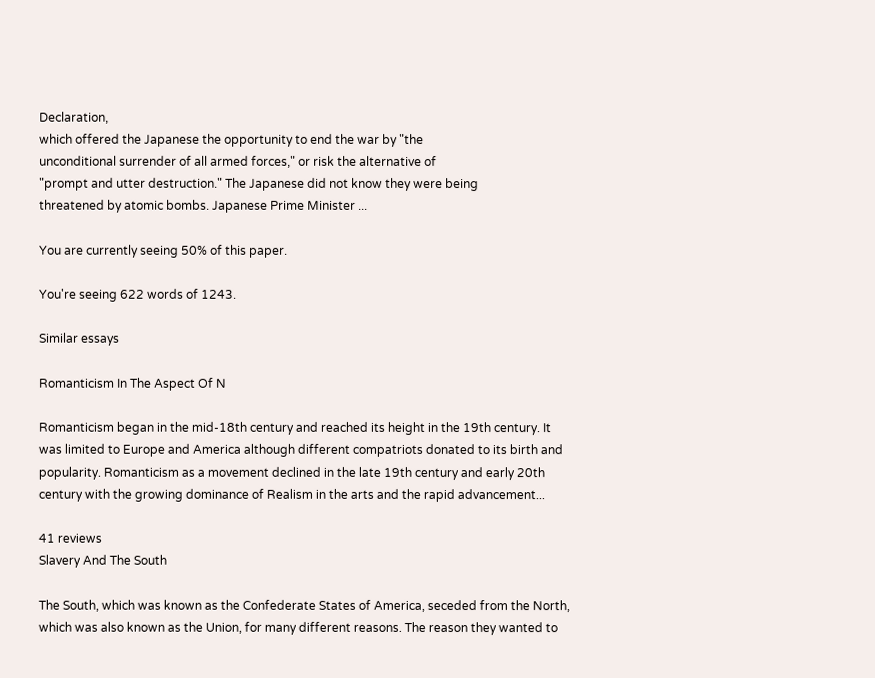Declaration,
which offered the Japanese the opportunity to end the war by "the
unconditional surrender of all armed forces," or risk the alternative of
"prompt and utter destruction." The Japanese did not know they were being
threatened by atomic bombs. Japanese Prime Minister ...

You are currently seeing 50% of this paper.

You're seeing 622 words of 1243.

Similar essays

Romanticism In The Aspect Of N

Romanticism began in the mid-18th century and reached its height in the 19th century. It was limited to Europe and America although different compatriots donated to its birth and popularity. Romanticism as a movement declined in the late 19th century and early 20th century with the growing dominance of Realism in the arts and the rapid advancement...

41 reviews
Slavery And The South

The South, which was known as the Confederate States of America, seceded from the North, which was also known as the Union, for many different reasons. The reason they wanted to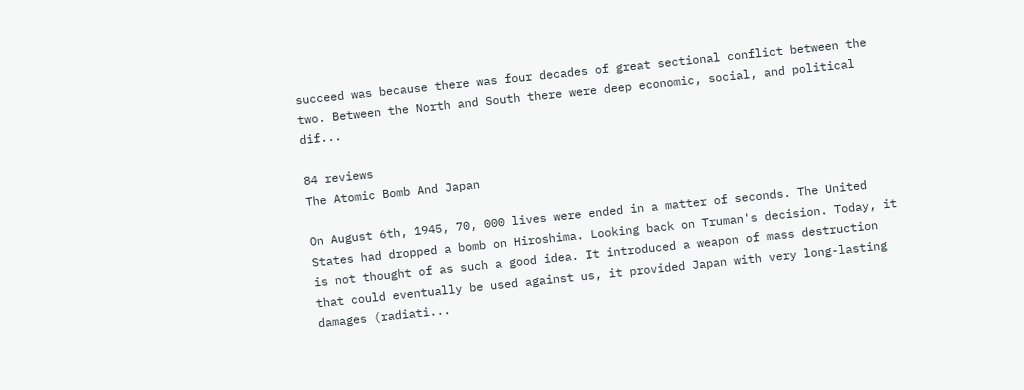succeed was because there was four decades of great sectional conflict between the two. Between the North and South there were deep economic, social, and political dif...

84 reviews
The Atomic Bomb And Japan

On August 6th, 1945, 70, 000 lives were ended in a matter of seconds. The United States had dropped a bomb on Hiroshima. Looking back on Truman's decision. Today, it is not thought of as such a good idea. It introduced a weapon of mass destruction that could eventually be used against us, it provided Japan with very long-lasting damages (radiati...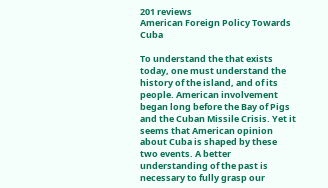201 reviews
American Foreign Policy Towards Cuba

To understand the that exists today, one must understand the history of the island, and of its people. American involvement began long before the Bay of Pigs and the Cuban Missile Crisis. Yet it seems that American opinion about Cuba is shaped by these two events. A better understanding of the past is necessary to fully grasp our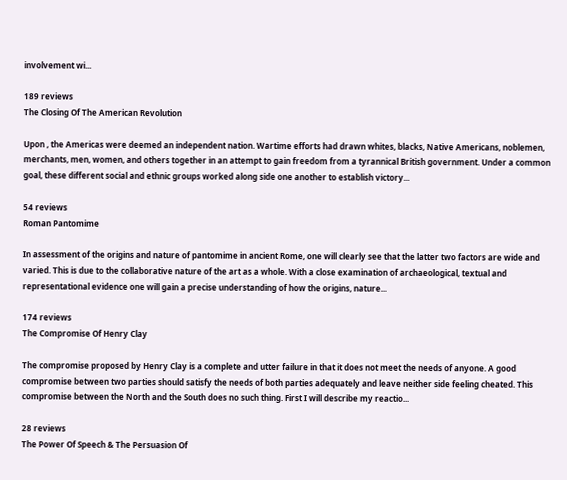involvement wi...

189 reviews
The Closing Of The American Revolution

Upon , the Americas were deemed an independent nation. Wartime efforts had drawn whites, blacks, Native Americans, noblemen, merchants, men, women, and others together in an attempt to gain freedom from a tyrannical British government. Under a common goal, these different social and ethnic groups worked along side one another to establish victory...

54 reviews
Roman Pantomime

In assessment of the origins and nature of pantomime in ancient Rome, one will clearly see that the latter two factors are wide and varied. This is due to the collaborative nature of the art as a whole. With a close examination of archaeological, textual and representational evidence one will gain a precise understanding of how the origins, nature...

174 reviews
The Compromise Of Henry Clay

The compromise proposed by Henry Clay is a complete and utter failure in that it does not meet the needs of anyone. A good compromise between two parties should satisfy the needs of both parties adequately and leave neither side feeling cheated. This compromise between the North and the South does no such thing. First I will describe my reactio...

28 reviews
The Power Of Speech & The Persuasion Of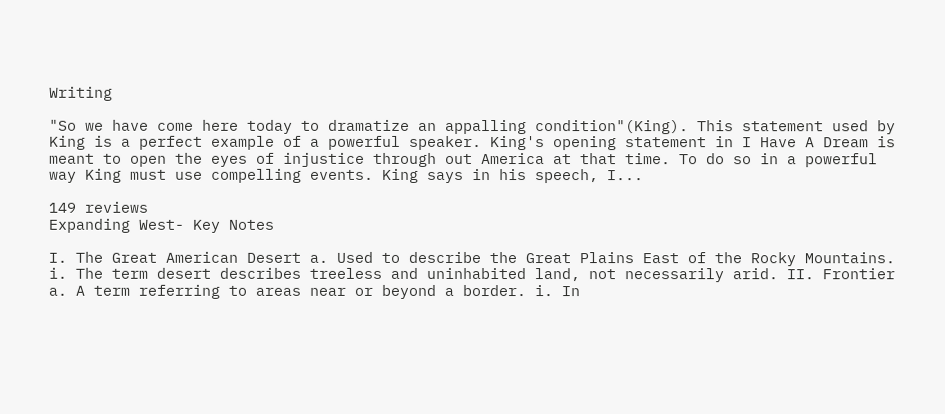Writing

"So we have come here today to dramatize an appalling condition"(King). This statement used by King is a perfect example of a powerful speaker. King's opening statement in I Have A Dream is meant to open the eyes of injustice through out America at that time. To do so in a powerful way King must use compelling events. King says in his speech, I...

149 reviews
Expanding West- Key Notes

I. The Great American Desert a. Used to describe the Great Plains East of the Rocky Mountains. i. The term desert describes treeless and uninhabited land, not necessarily arid. II. Frontier a. A term referring to areas near or beyond a border. i. In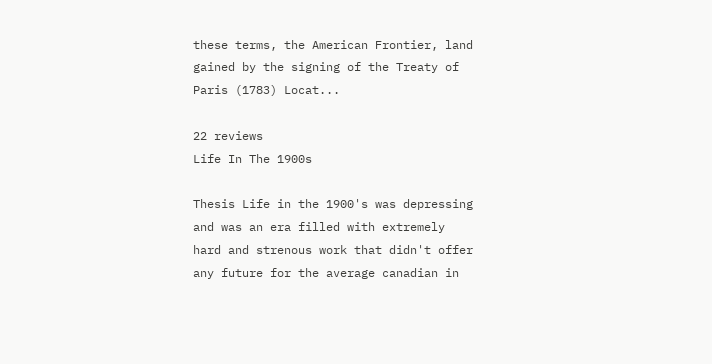these terms, the American Frontier, land gained by the signing of the Treaty of Paris (1783) Locat...

22 reviews
Life In The 1900s

Thesis Life in the 1900's was depressing and was an era filled with extremely hard and strenous work that didn't offer any future for the average canadian in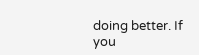doing better. If you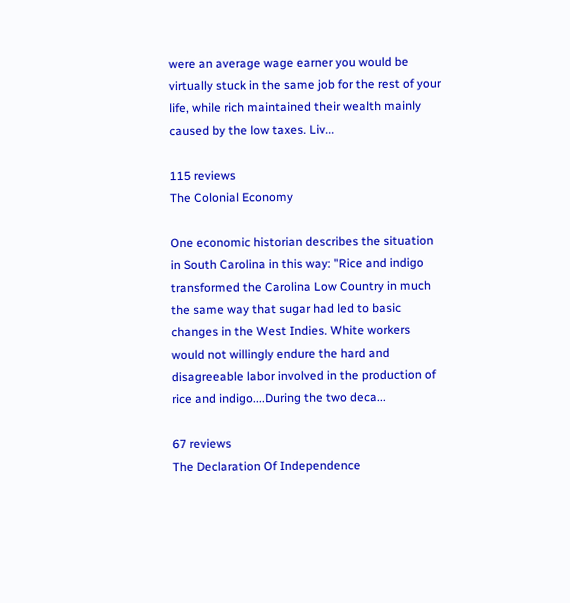were an average wage earner you would be virtually stuck in the same job for the rest of your life, while rich maintained their wealth mainly caused by the low taxes. Liv...

115 reviews
The Colonial Economy

One economic historian describes the situation in South Carolina in this way: "Rice and indigo transformed the Carolina Low Country in much the same way that sugar had led to basic changes in the West Indies. White workers would not willingly endure the hard and disagreeable labor involved in the production of rice and indigo....During the two deca...

67 reviews
The Declaration Of Independence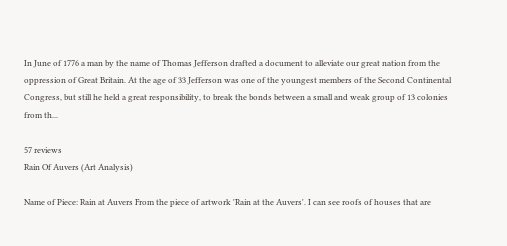In June of 1776 a man by the name of Thomas Jefferson drafted a document to alleviate our great nation from the oppression of Great Britain. At the age of 33 Jefferson was one of the youngest members of the Second Continental Congress, but still he held a great responsibility, to break the bonds between a small and weak group of 13 colonies from th...

57 reviews
Rain Of Auvers (Art Analysis)

Name of Piece: Rain at Auvers From the piece of artwork 'Rain at the Auvers'. I can see roofs of houses that are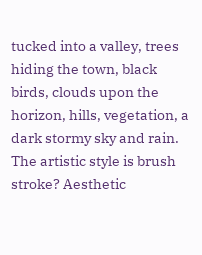tucked into a valley, trees hiding the town, black birds, clouds upon the horizon, hills, vegetation, a dark stormy sky and rain. The artistic style is brush stroke? Aesthetic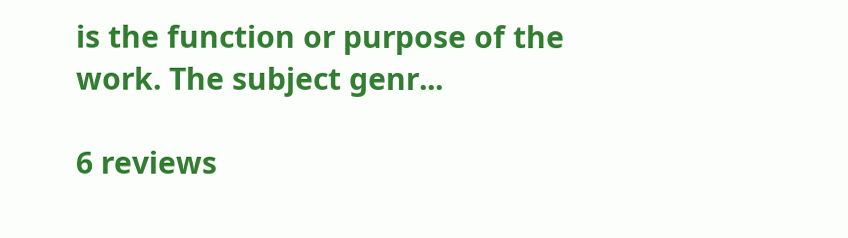is the function or purpose of the work. The subject genr...

6 reviews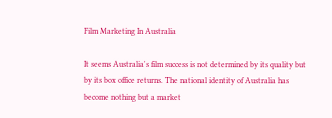Film Marketing In Australia

It seems Australia's film success is not determined by its quality but by its box office returns. The national identity of Australia has become nothing but a market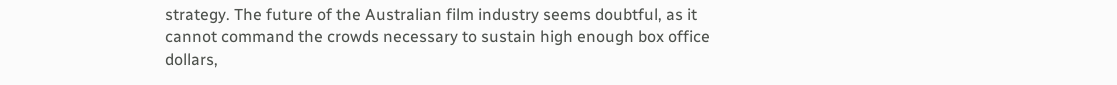strategy. The future of the Australian film industry seems doubtful, as it cannot command the crowds necessary to sustain high enough box office dollars,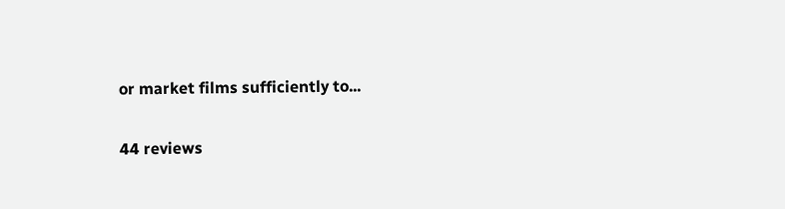or market films sufficiently to...

44 reviews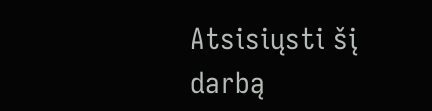Atsisiųsti šį darbą